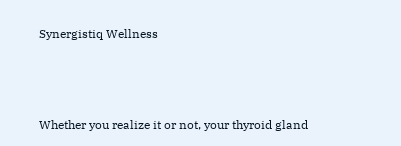Synergistiq Wellness



Whether you realize it or not, your thyroid gland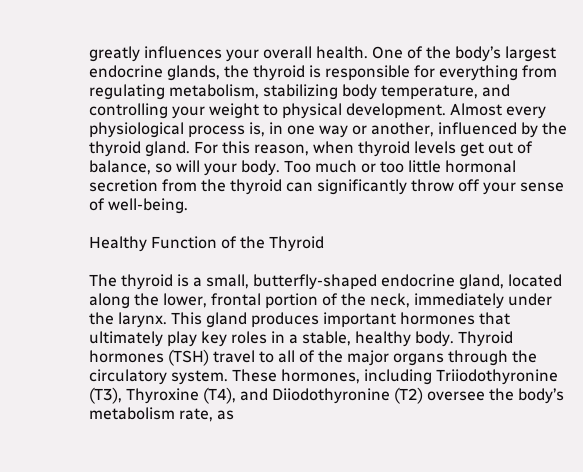greatly influences your overall health. One of the body’s largest endocrine glands, the thyroid is responsible for everything from regulating metabolism, stabilizing body temperature, and controlling your weight to physical development. Almost every physiological process is, in one way or another, influenced by the thyroid gland. For this reason, when thyroid levels get out of balance, so will your body. Too much or too little hormonal secretion from the thyroid can significantly throw off your sense of well-being.

Healthy Function of the Thyroid

The thyroid is a small, butterfly-shaped endocrine gland, located along the lower, frontal portion of the neck, immediately under the larynx. This gland produces important hormones that ultimately play key roles in a stable, healthy body. Thyroid hormones (TSH) travel to all of the major organs through the circulatory system. These hormones, including Triiodothyronine (T3), Thyroxine (T4), and Diiodothyronine (T2) oversee the body’s metabolism rate, as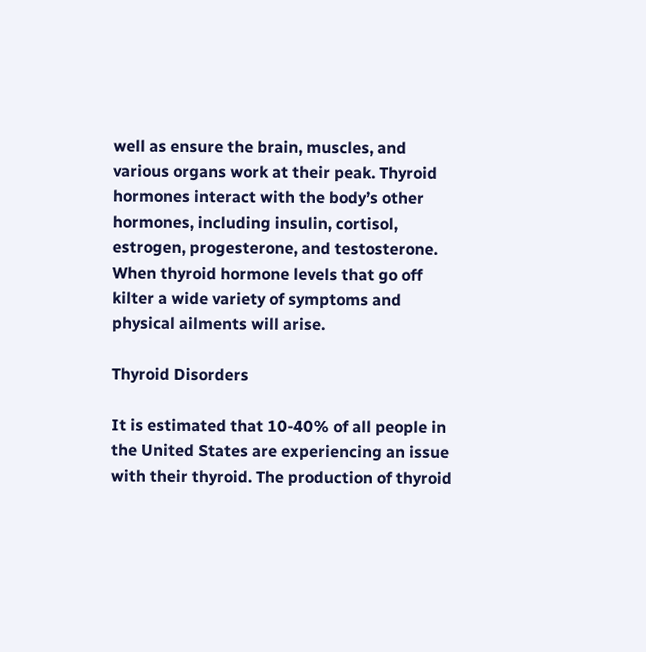well as ensure the brain, muscles, and various organs work at their peak. Thyroid hormones interact with the body’s other hormones, including insulin, cortisol, estrogen, progesterone, and testosterone. When thyroid hormone levels that go off kilter a wide variety of symptoms and physical ailments will arise.

Thyroid Disorders

It is estimated that 10-40% of all people in the United States are experiencing an issue with their thyroid. The production of thyroid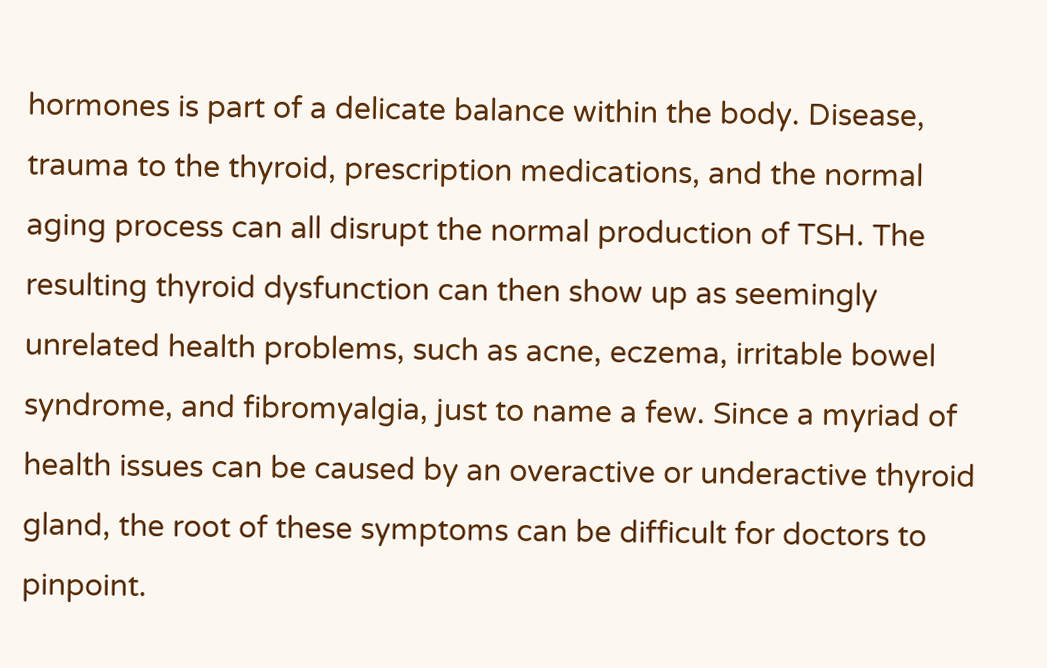hormones is part of a delicate balance within the body. Disease, trauma to the thyroid, prescription medications, and the normal aging process can all disrupt the normal production of TSH. The resulting thyroid dysfunction can then show up as seemingly unrelated health problems, such as acne, eczema, irritable bowel syndrome, and fibromyalgia, just to name a few. Since a myriad of health issues can be caused by an overactive or underactive thyroid gland, the root of these symptoms can be difficult for doctors to pinpoint.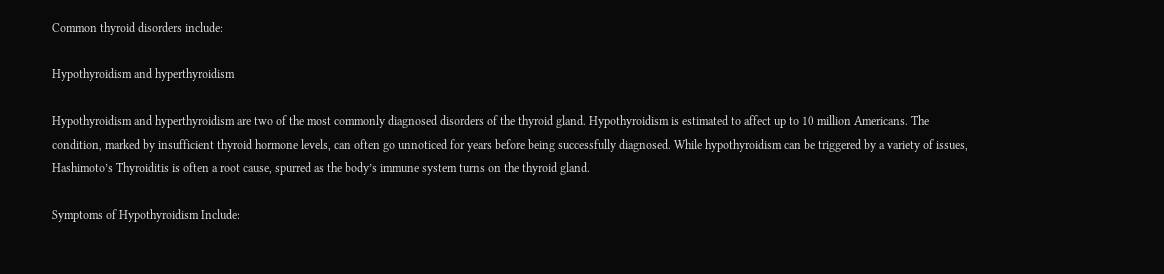Common thyroid disorders include:

Hypothyroidism and hyperthyroidism

Hypothyroidism and hyperthyroidism are two of the most commonly diagnosed disorders of the thyroid gland. Hypothyroidism is estimated to affect up to 10 million Americans. The condition, marked by insufficient thyroid hormone levels, can often go unnoticed for years before being successfully diagnosed. While hypothyroidism can be triggered by a variety of issues, Hashimoto’s Thyroiditis is often a root cause, spurred as the body’s immune system turns on the thyroid gland.

Symptoms of Hypothyroidism Include: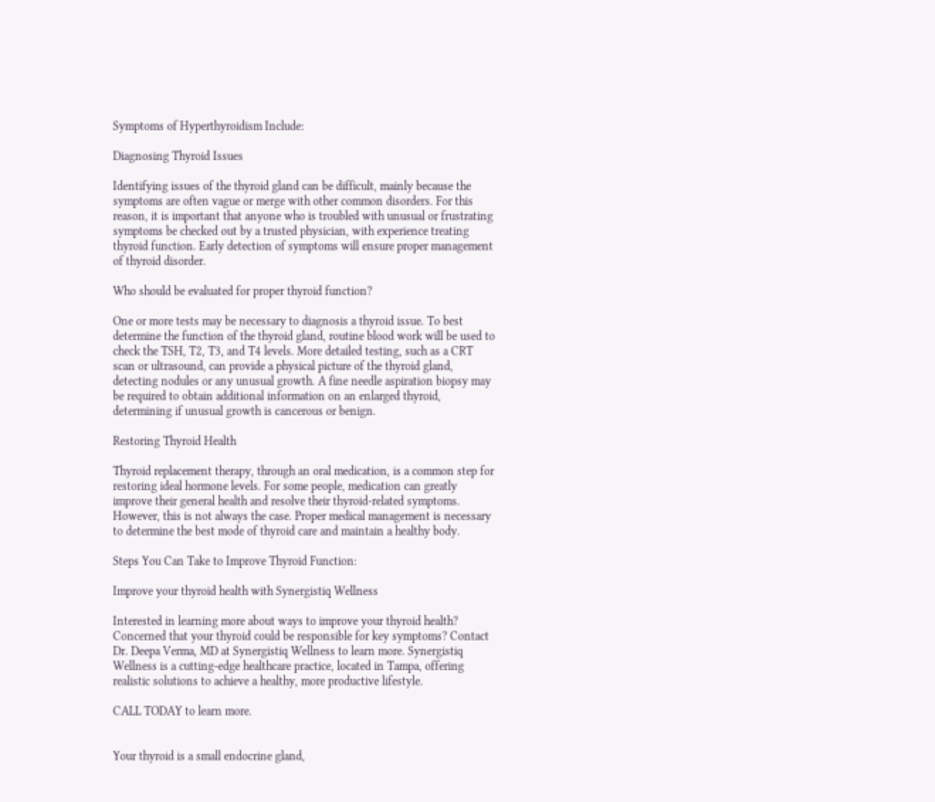Symptoms of Hyperthyroidism Include:

Diagnosing Thyroid Issues

Identifying issues of the thyroid gland can be difficult, mainly because the symptoms are often vague or merge with other common disorders. For this reason, it is important that anyone who is troubled with unusual or frustrating symptoms be checked out by a trusted physician, with experience treating thyroid function. Early detection of symptoms will ensure proper management of thyroid disorder.

Who should be evaluated for proper thyroid function?

One or more tests may be necessary to diagnosis a thyroid issue. To best determine the function of the thyroid gland, routine blood work will be used to check the TSH, T2, T3, and T4 levels. More detailed testing, such as a CRT scan or ultrasound, can provide a physical picture of the thyroid gland, detecting nodules or any unusual growth. A fine needle aspiration biopsy may be required to obtain additional information on an enlarged thyroid, determining if unusual growth is cancerous or benign.

Restoring Thyroid Health

Thyroid replacement therapy, through an oral medication, is a common step for restoring ideal hormone levels. For some people, medication can greatly improve their general health and resolve their thyroid-related symptoms. However, this is not always the case. Proper medical management is necessary to determine the best mode of thyroid care and maintain a healthy body.

Steps You Can Take to Improve Thyroid Function:

Improve your thyroid health with Synergistiq Wellness

Interested in learning more about ways to improve your thyroid health? Concerned that your thyroid could be responsible for key symptoms? Contact Dr. Deepa Verma, MD at Synergistiq Wellness to learn more. Synergistiq Wellness is a cutting-edge healthcare practice, located in Tampa, offering realistic solutions to achieve a healthy, more productive lifestyle.

CALL TODAY to learn more.


Your thyroid is a small endocrine gland,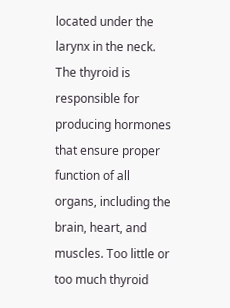located under the larynx in the neck. The thyroid is responsible for producing hormones that ensure proper function of all organs, including the brain, heart, and muscles. Too little or too much thyroid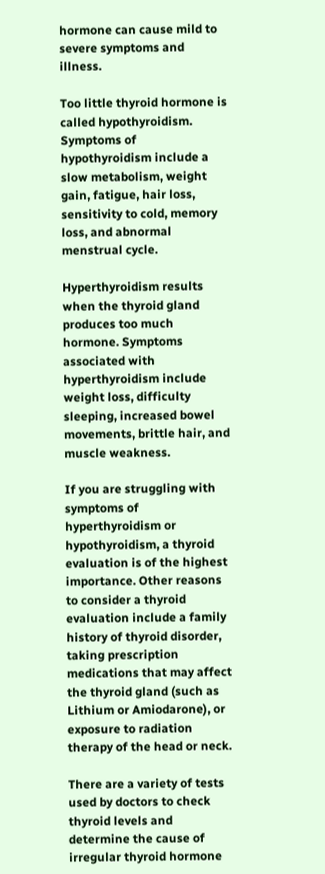hormone can cause mild to severe symptoms and illness.

Too little thyroid hormone is called hypothyroidism. Symptoms of hypothyroidism include a slow metabolism, weight gain, fatigue, hair loss, sensitivity to cold, memory loss, and abnormal menstrual cycle.

Hyperthyroidism results when the thyroid gland produces too much hormone. Symptoms associated with hyperthyroidism include weight loss, difficulty sleeping, increased bowel movements, brittle hair, and muscle weakness.

If you are struggling with symptoms of hyperthyroidism or hypothyroidism, a thyroid evaluation is of the highest importance. Other reasons to consider a thyroid evaluation include a family history of thyroid disorder, taking prescription medications that may affect the thyroid gland (such as Lithium or Amiodarone), or exposure to radiation therapy of the head or neck.

There are a variety of tests used by doctors to check thyroid levels and determine the cause of irregular thyroid hormone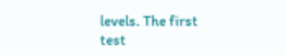levels. The first test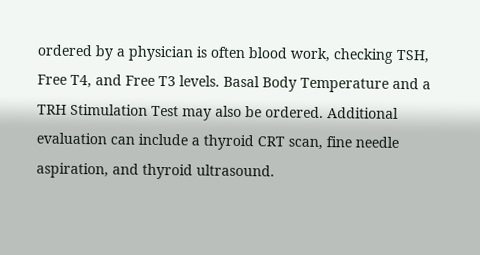ordered by a physician is often blood work, checking TSH, Free T4, and Free T3 levels. Basal Body Temperature and a TRH Stimulation Test may also be ordered. Additional evaluation can include a thyroid CRT scan, fine needle aspiration, and thyroid ultrasound.